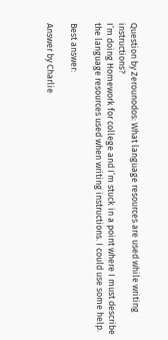Question by Zerounodos: What language resources are used while writing instructions?
I’m doing Homework for college and I’m stuck in a point where I must describe the language resources used when writing instructions. I could use some help.

Best answer:

Answer by Charlie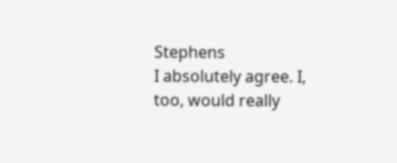Stephens
I absolutely agree. I, too, would really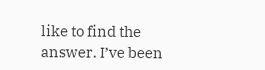like to find the answer. I’ve been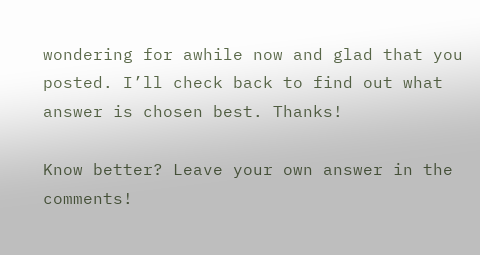wondering for awhile now and glad that you posted. I’ll check back to find out what answer is chosen best. Thanks!

Know better? Leave your own answer in the comments!